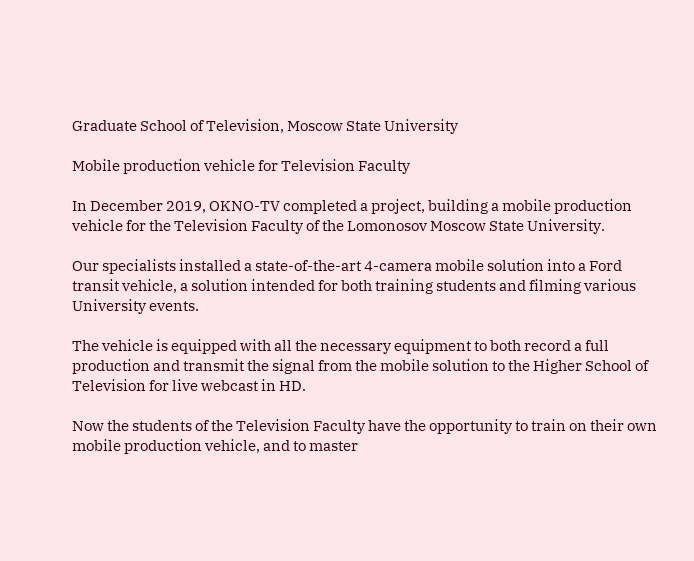Graduate School of Television, Moscow State University

Mobile production vehicle for Television Faculty

In December 2019, OKNO-TV completed a project, building a mobile production vehicle for the Television Faculty of the Lomonosov Moscow State University.

Our specialists installed a state-of-the-art 4-camera mobile solution into a Ford transit vehicle, a solution intended for both training students and filming various University events.

The vehicle is equipped with all the necessary equipment to both record a full production and transmit the signal from the mobile solution to the Higher School of Television for live webcast in HD.

Now the students of the Television Faculty have the opportunity to train on their own mobile production vehicle, and to master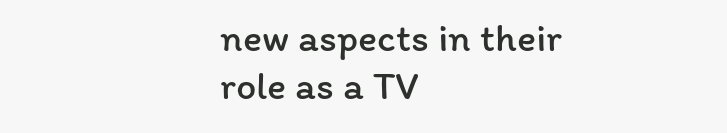new aspects in their role as a TV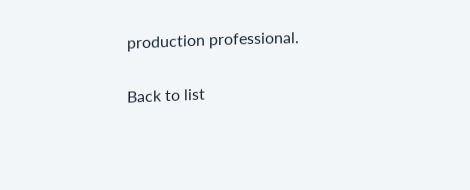production professional.

Back to list